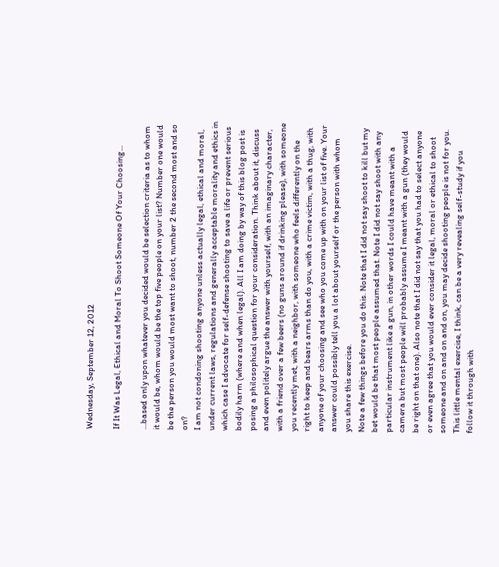Wednesday, September 12, 2012

If It Was Legal, Ethical and Moral To Shoot Someone Of Your Choosing...

...based only upon whatever you decided would be selection criteria as to whom it would be, whom would be the top five people on your list? Number one would be the person you would most want to shoot, number 2 the second most and so on?
I am not condoning shooting anyone unless actually legal, ethical and moral, under current laws, regulations and generally acceptable morality and ethics in which case I advocate for self-defense shooting to save a life or prevent serious bodily harm (where and when legal). All I am doing by way of this blog post is posing a philosophical question for your consideration. Think about it, discuss and even politely argue the answer with yourself, with an imaginary character, with a friend over a few beers (no guns around if drinking please), with someone you recently met, with a neighbor, with someone who feels differently on the right to keep and bears arms than do you, with a crime victim, with a thug, with anyone of your choosing and see who you come up with on your list of five. Your answer could possibly tell you a lot about yourself or the person with whom you share this exercise.
Note a few things before you do this. Note that I did not say shoot to kill but my bet would be that most people assumed that. Note I did not say shoot with any particular instrument like a gun, in other words I could have meant with a camera but most people will probably assume I meant with a gun (they would be right on that one). Also note that I did not say that you had to select anyone or even agree that you would ever consider it legal, moral or ethical to shoot someone and on and on and on, you may decide shooting people is not for you.
This little mental exercise, I think, can be a very revealing self-study if you follow it through with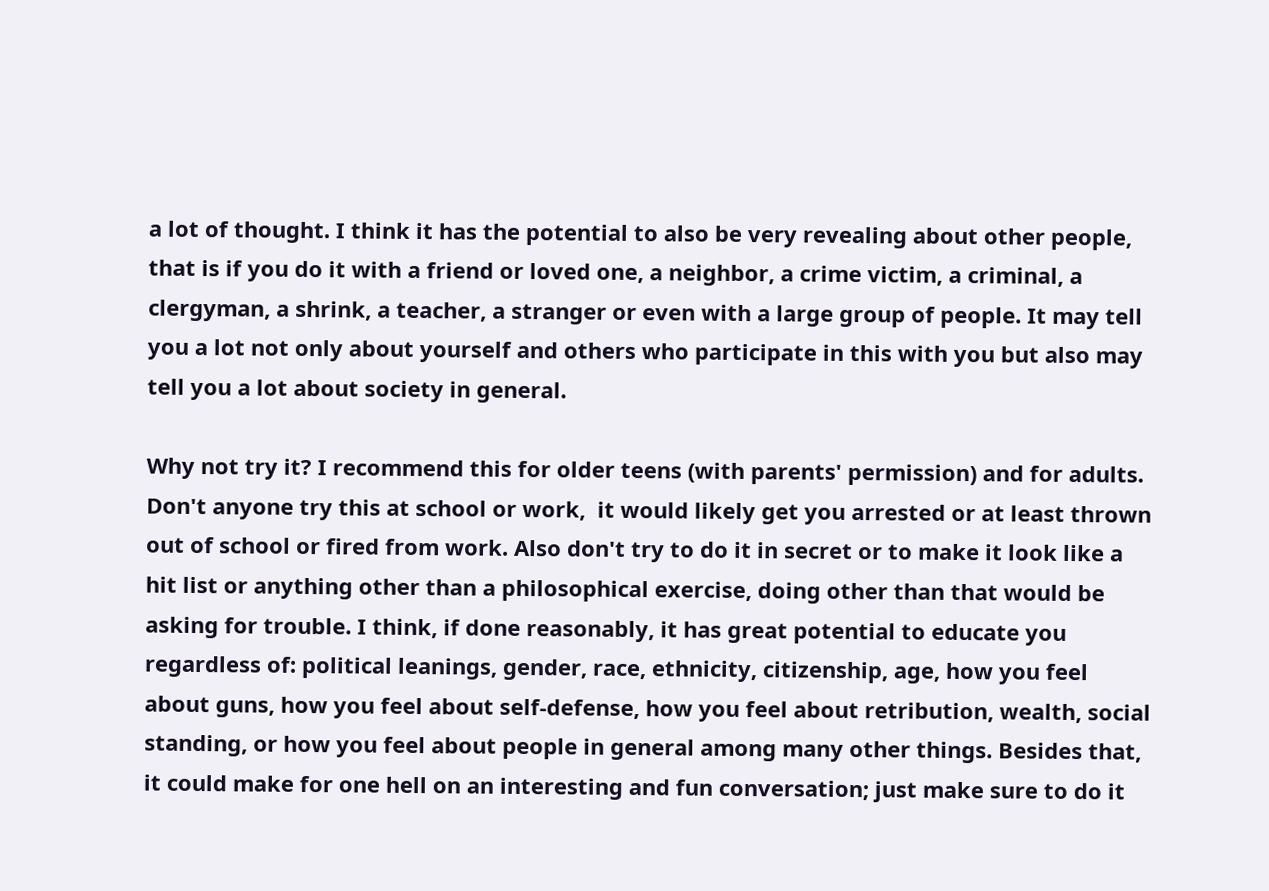a lot of thought. I think it has the potential to also be very revealing about other people, that is if you do it with a friend or loved one, a neighbor, a crime victim, a criminal, a clergyman, a shrink, a teacher, a stranger or even with a large group of people. It may tell you a lot not only about yourself and others who participate in this with you but also may tell you a lot about society in general.

Why not try it? I recommend this for older teens (with parents' permission) and for adults. Don't anyone try this at school or work,  it would likely get you arrested or at least thrown out of school or fired from work. Also don't try to do it in secret or to make it look like a hit list or anything other than a philosophical exercise, doing other than that would be asking for trouble. I think, if done reasonably, it has great potential to educate you regardless of: political leanings, gender, race, ethnicity, citizenship, age, how you feel about guns, how you feel about self-defense, how you feel about retribution, wealth, social standing, or how you feel about people in general among many other things. Besides that, it could make for one hell on an interesting and fun conversation; just make sure to do it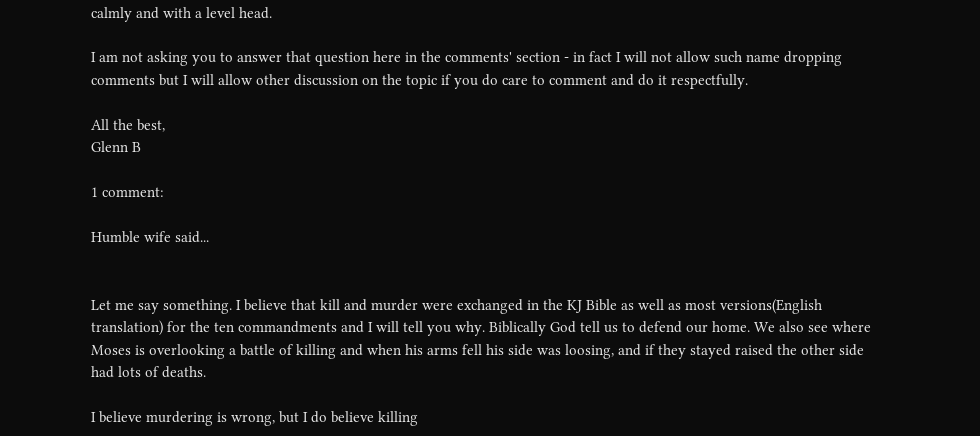calmly and with a level head.

I am not asking you to answer that question here in the comments' section - in fact I will not allow such name dropping comments but I will allow other discussion on the topic if you do care to comment and do it respectfully.

All the best,
Glenn B

1 comment:

Humble wife said...


Let me say something. I believe that kill and murder were exchanged in the KJ Bible as well as most versions(English translation) for the ten commandments and I will tell you why. Biblically God tell us to defend our home. We also see where Moses is overlooking a battle of killing and when his arms fell his side was loosing, and if they stayed raised the other side had lots of deaths.

I believe murdering is wrong, but I do believe killing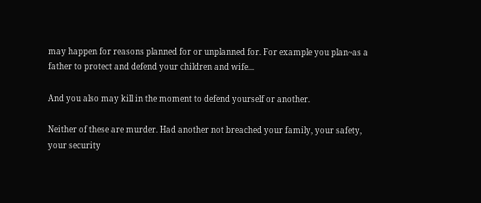may happen for reasons planned for or unplanned for. For example you plan~as a father to protect and defend your children and wife...

And you also may kill in the moment to defend yourself or another.

Neither of these are murder. Had another not breached your family, your safety, your security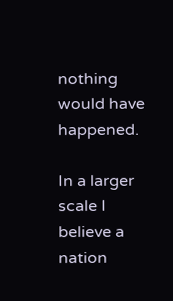nothing would have happened.

In a larger scale I believe a nation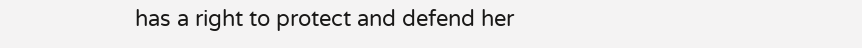has a right to protect and defend her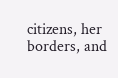citizens, her borders, and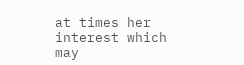at times her interest which may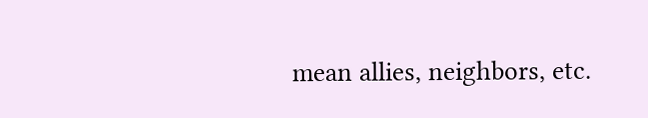mean allies, neighbors, etc.